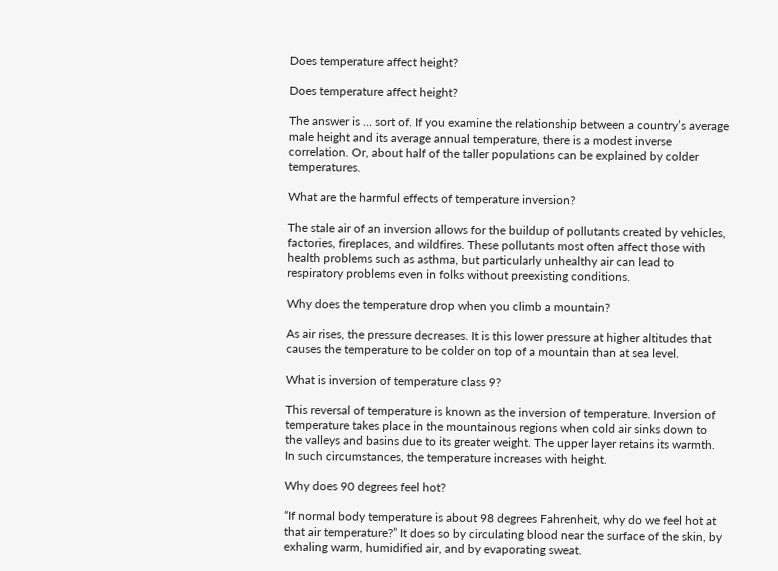Does temperature affect height?

Does temperature affect height?

The answer is … sort of. If you examine the relationship between a country’s average male height and its average annual temperature, there is a modest inverse correlation. Or, about half of the taller populations can be explained by colder temperatures.

What are the harmful effects of temperature inversion?

The stale air of an inversion allows for the buildup of pollutants created by vehicles, factories, fireplaces, and wildfires. These pollutants most often affect those with health problems such as asthma, but particularly unhealthy air can lead to respiratory problems even in folks without preexisting conditions.

Why does the temperature drop when you climb a mountain?

As air rises, the pressure decreases. It is this lower pressure at higher altitudes that causes the temperature to be colder on top of a mountain than at sea level.

What is inversion of temperature class 9?

This reversal of temperature is known as the inversion of temperature. Inversion of temperature takes place in the mountainous regions when cold air sinks down to the valleys and basins due to its greater weight. The upper layer retains its warmth. In such circumstances, the temperature increases with height.

Why does 90 degrees feel hot?

“If normal body temperature is about 98 degrees Fahrenheit, why do we feel hot at that air temperature?” It does so by circulating blood near the surface of the skin, by exhaling warm, humidified air, and by evaporating sweat.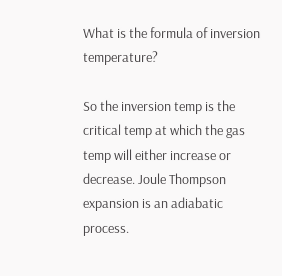What is the formula of inversion temperature?

So the inversion temp is the critical temp at which the gas temp will either increase or decrease. Joule Thompson expansion is an adiabatic process.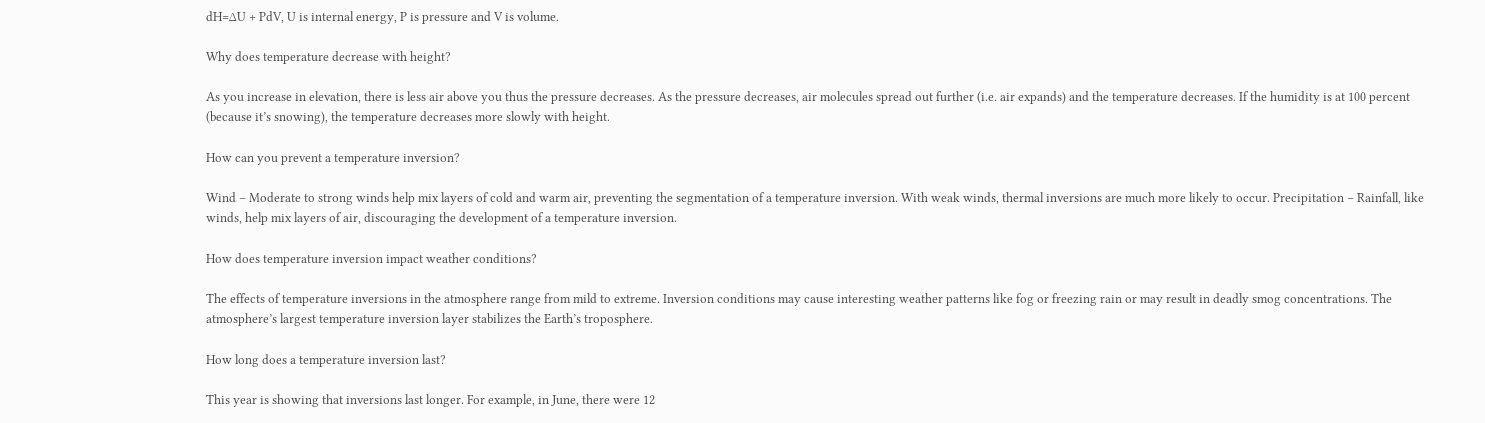dH=∆U + PdV, U is internal energy, P is pressure and V is volume.

Why does temperature decrease with height?

As you increase in elevation, there is less air above you thus the pressure decreases. As the pressure decreases, air molecules spread out further (i.e. air expands) and the temperature decreases. If the humidity is at 100 percent (because it’s snowing), the temperature decreases more slowly with height.

How can you prevent a temperature inversion?

Wind – Moderate to strong winds help mix layers of cold and warm air, preventing the segmentation of a temperature inversion. With weak winds, thermal inversions are much more likely to occur. Precipitation – Rainfall, like winds, help mix layers of air, discouraging the development of a temperature inversion.

How does temperature inversion impact weather conditions?

The effects of temperature inversions in the atmosphere range from mild to extreme. Inversion conditions may cause interesting weather patterns like fog or freezing rain or may result in deadly smog concentrations. The atmosphere’s largest temperature inversion layer stabilizes the Earth’s troposphere.

How long does a temperature inversion last?

This year is showing that inversions last longer. For example, in June, there were 12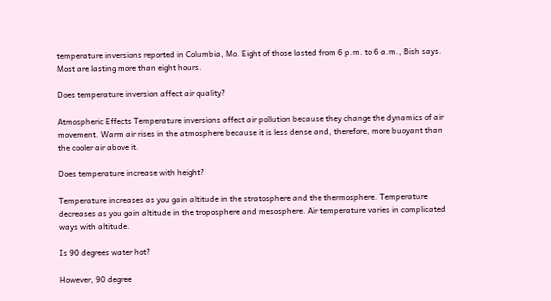temperature inversions reported in Columbia, Mo. Eight of those lasted from 6 p.m. to 6 a.m., Bish says. Most are lasting more than eight hours.

Does temperature inversion affect air quality?

Atmospheric Effects Temperature inversions affect air pollution because they change the dynamics of air movement. Warm air rises in the atmosphere because it is less dense and, therefore, more buoyant than the cooler air above it.

Does temperature increase with height?

Temperature increases as you gain altitude in the stratosphere and the thermosphere. Temperature decreases as you gain altitude in the troposphere and mesosphere. Air temperature varies in complicated ways with altitude.

Is 90 degrees water hot?

However, 90 degree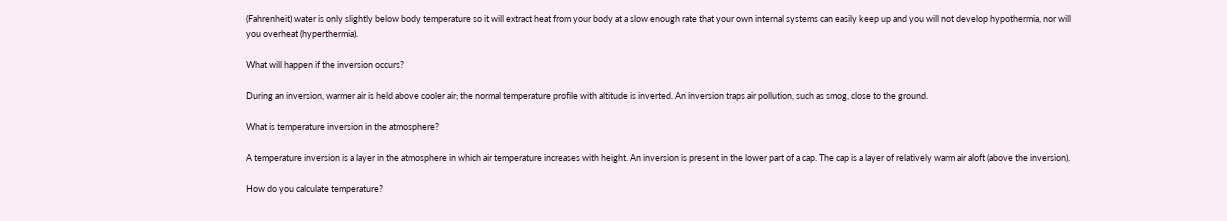(Fahrenheit) water is only slightly below body temperature so it will extract heat from your body at a slow enough rate that your own internal systems can easily keep up and you will not develop hypothermia, nor will you overheat (hyperthermia).

What will happen if the inversion occurs?

During an inversion, warmer air is held above cooler air; the normal temperature profile with altitude is inverted. An inversion traps air pollution, such as smog, close to the ground.

What is temperature inversion in the atmosphere?

A temperature inversion is a layer in the atmosphere in which air temperature increases with height. An inversion is present in the lower part of a cap. The cap is a layer of relatively warm air aloft (above the inversion).

How do you calculate temperature?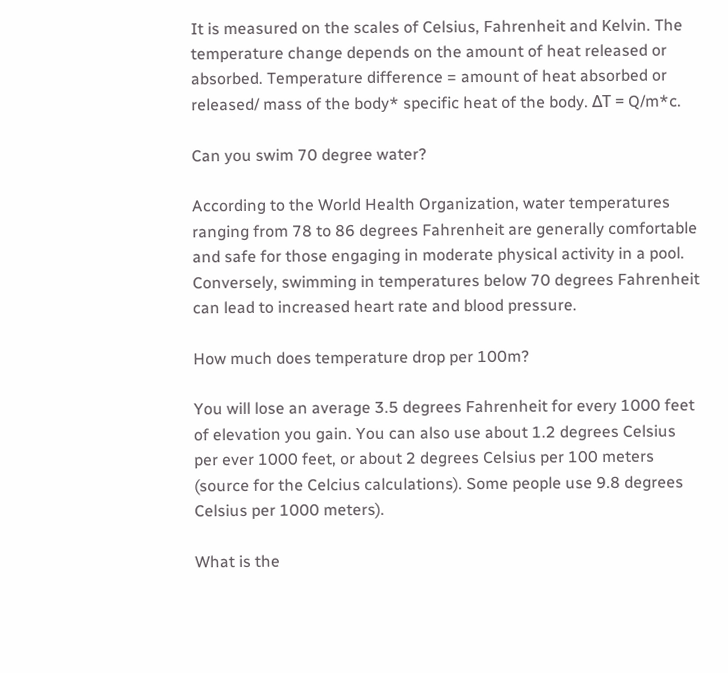It is measured on the scales of Celsius, Fahrenheit and Kelvin. The temperature change depends on the amount of heat released or absorbed. Temperature difference = amount of heat absorbed or released/ mass of the body* specific heat of the body. ΔT = Q/m*c.

Can you swim 70 degree water?

According to the World Health Organization, water temperatures ranging from 78 to 86 degrees Fahrenheit are generally comfortable and safe for those engaging in moderate physical activity in a pool. Conversely, swimming in temperatures below 70 degrees Fahrenheit can lead to increased heart rate and blood pressure.

How much does temperature drop per 100m?

You will lose an average 3.5 degrees Fahrenheit for every 1000 feet of elevation you gain. You can also use about 1.2 degrees Celsius per ever 1000 feet, or about 2 degrees Celsius per 100 meters (source for the Celcius calculations). Some people use 9.8 degrees Celsius per 1000 meters).

What is the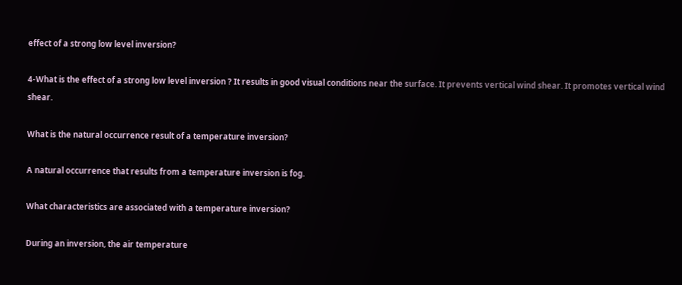effect of a strong low level inversion?

4-What is the effect of a strong low level inversion ? It results in good visual conditions near the surface. It prevents vertical wind shear. It promotes vertical wind shear.

What is the natural occurrence result of a temperature inversion?

A natural occurrence that results from a temperature inversion is fog.

What characteristics are associated with a temperature inversion?

During an inversion, the air temperature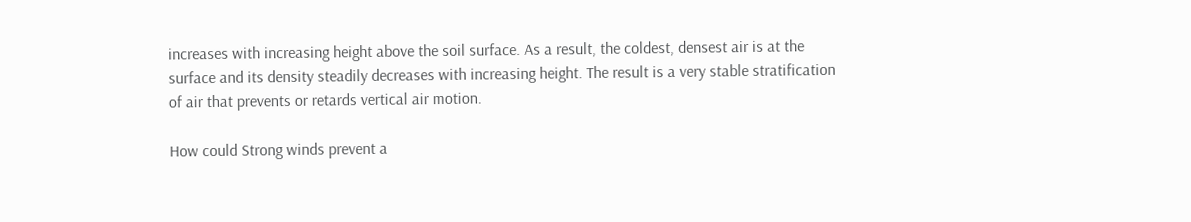increases with increasing height above the soil surface. As a result, the coldest, densest air is at the surface and its density steadily decreases with increasing height. The result is a very stable stratification of air that prevents or retards vertical air motion.

How could Strong winds prevent a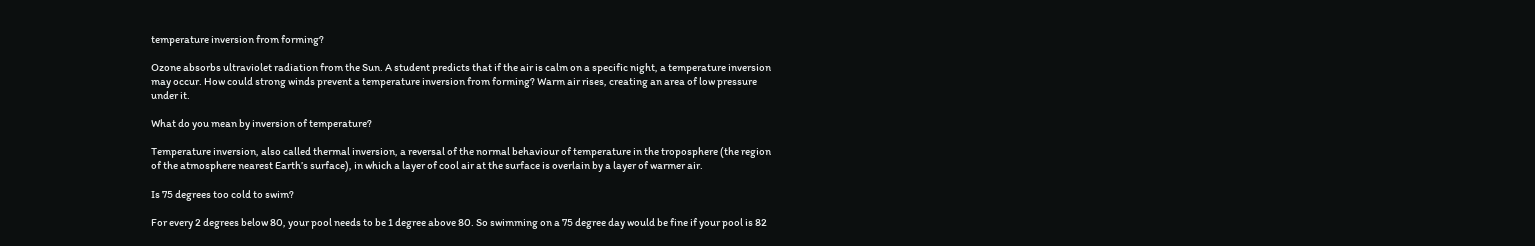temperature inversion from forming?

Ozone absorbs ultraviolet radiation from the Sun. A student predicts that if the air is calm on a specific night, a temperature inversion may occur. How could strong winds prevent a temperature inversion from forming? Warm air rises, creating an area of low pressure under it.

What do you mean by inversion of temperature?

Temperature inversion, also called thermal inversion, a reversal of the normal behaviour of temperature in the troposphere (the region of the atmosphere nearest Earth’s surface), in which a layer of cool air at the surface is overlain by a layer of warmer air.

Is 75 degrees too cold to swim?

For every 2 degrees below 80, your pool needs to be 1 degree above 80. So swimming on a 75 degree day would be fine if your pool is 82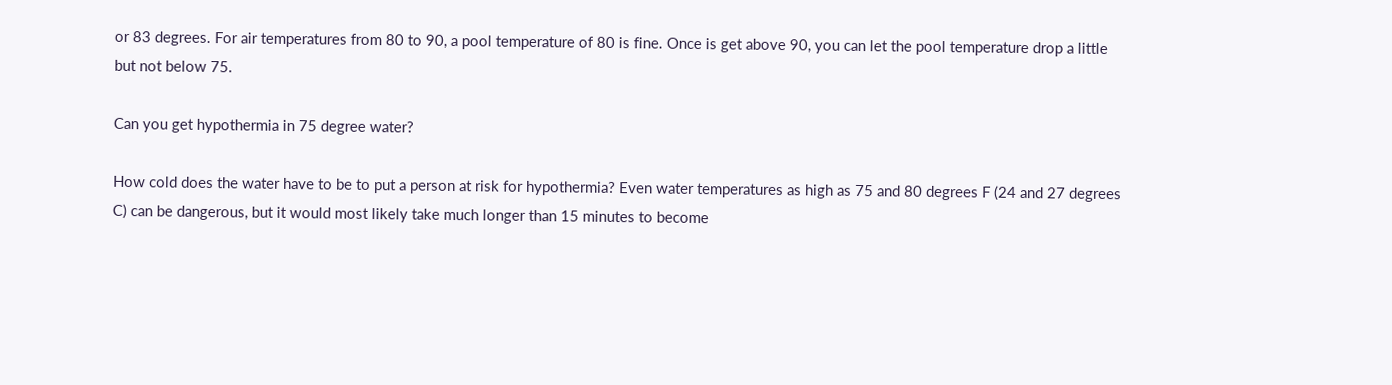or 83 degrees. For air temperatures from 80 to 90, a pool temperature of 80 is fine. Once is get above 90, you can let the pool temperature drop a little but not below 75.

Can you get hypothermia in 75 degree water?

How cold does the water have to be to put a person at risk for hypothermia? Even water temperatures as high as 75 and 80 degrees F (24 and 27 degrees C) can be dangerous, but it would most likely take much longer than 15 minutes to become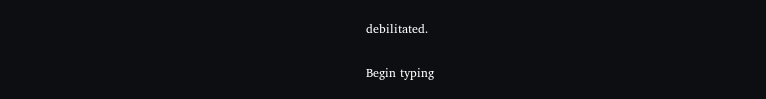debilitated.

Begin typing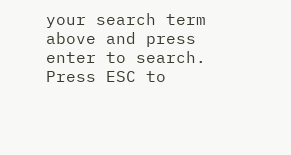your search term above and press enter to search. Press ESC to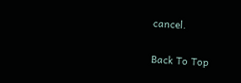cancel.

Back To Top